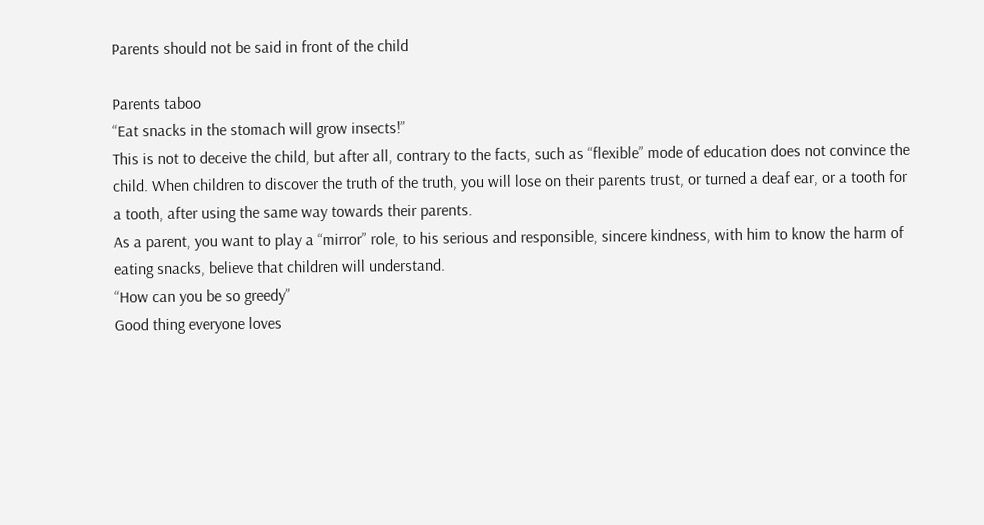Parents should not be said in front of the child

Parents taboo
“Eat snacks in the stomach will grow insects!”
This is not to deceive the child, but after all, contrary to the facts, such as “flexible” mode of education does not convince the child. When children to discover the truth of the truth, you will lose on their parents trust, or turned a deaf ear, or a tooth for a tooth, after using the same way towards their parents.
As a parent, you want to play a “mirror” role, to his serious and responsible, sincere kindness, with him to know the harm of eating snacks, believe that children will understand.
“How can you be so greedy”
Good thing everyone loves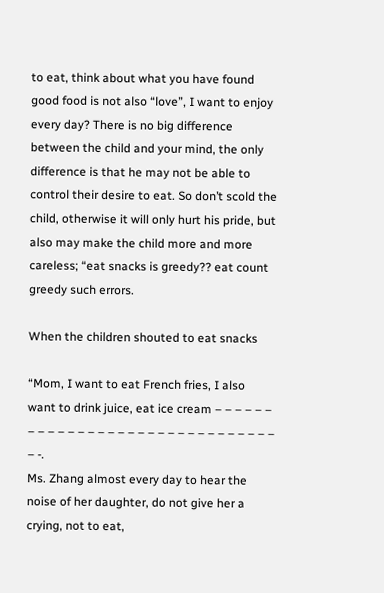to eat, think about what you have found good food is not also “love”, I want to enjoy every day? There is no big difference between the child and your mind, the only difference is that he may not be able to control their desire to eat. So don’t scold the child, otherwise it will only hurt his pride, but also may make the child more and more careless; “eat snacks is greedy?? eat count greedy such errors.

When the children shouted to eat snacks

“Mom, I want to eat French fries, I also want to drink juice, eat ice cream – – – – – – – – – – – – – – – – – – – – – – – – – – – – – – – – -.
Ms. Zhang almost every day to hear the noise of her daughter, do not give her a crying, not to eat,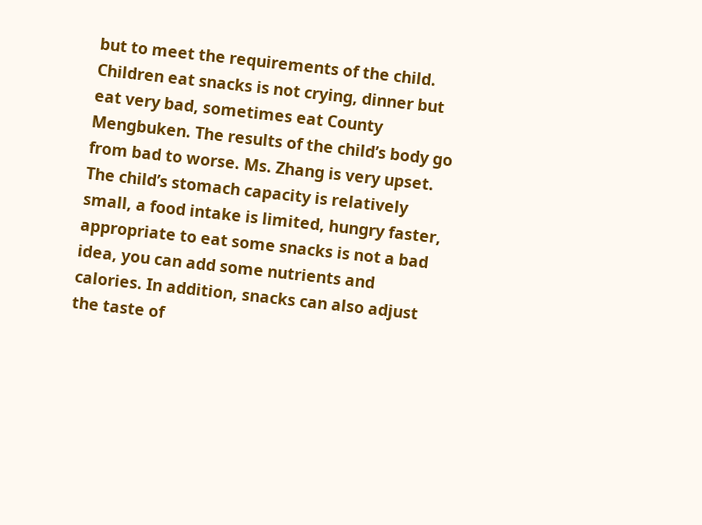but to meet the requirements of the child. Children eat snacks is not crying, dinner but eat very bad, sometimes eat County Mengbuken. The results of the child’s body go from bad to worse. Ms. Zhang is very upset.
The child’s stomach capacity is relatively small, a food intake is limited, hungry faster, appropriate to eat some snacks is not a bad idea, you can add some nutrients and calories. In addition, snacks can also adjust the taste of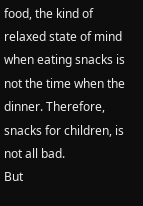food, the kind of relaxed state of mind when eating snacks is not the time when the dinner. Therefore, snacks for children, is not all bad.
But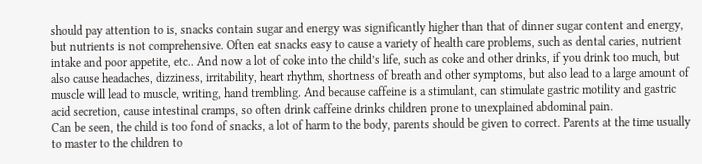should pay attention to is, snacks contain sugar and energy was significantly higher than that of dinner sugar content and energy, but nutrients is not comprehensive. Often eat snacks easy to cause a variety of health care problems, such as dental caries, nutrient intake and poor appetite, etc.. And now a lot of coke into the child’s life, such as coke and other drinks, if you drink too much, but also cause headaches, dizziness, irritability, heart rhythm, shortness of breath and other symptoms, but also lead to a large amount of muscle will lead to muscle, writing, hand trembling. And because caffeine is a stimulant, can stimulate gastric motility and gastric acid secretion, cause intestinal cramps, so often drink caffeine drinks children prone to unexplained abdominal pain.
Can be seen, the child is too fond of snacks, a lot of harm to the body, parents should be given to correct. Parents at the time usually to master to the children to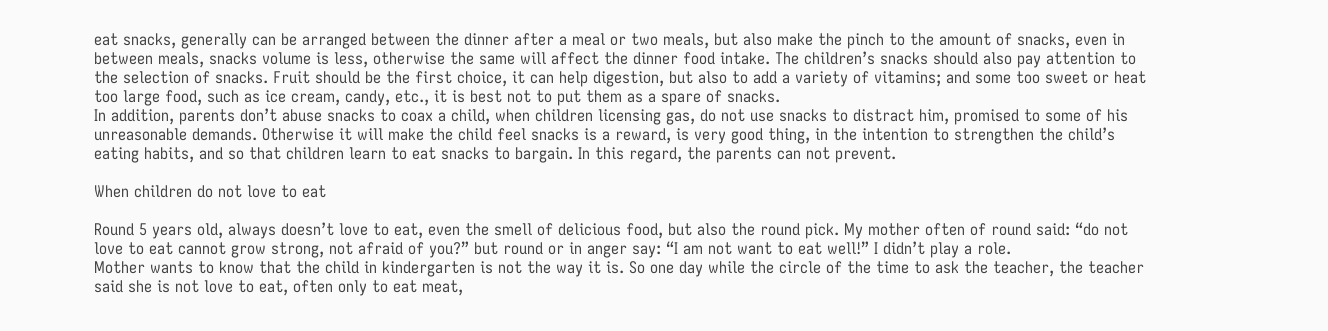eat snacks, generally can be arranged between the dinner after a meal or two meals, but also make the pinch to the amount of snacks, even in between meals, snacks volume is less, otherwise the same will affect the dinner food intake. The children’s snacks should also pay attention to the selection of snacks. Fruit should be the first choice, it can help digestion, but also to add a variety of vitamins; and some too sweet or heat too large food, such as ice cream, candy, etc., it is best not to put them as a spare of snacks.
In addition, parents don’t abuse snacks to coax a child, when children licensing gas, do not use snacks to distract him, promised to some of his unreasonable demands. Otherwise it will make the child feel snacks is a reward, is very good thing, in the intention to strengthen the child’s eating habits, and so that children learn to eat snacks to bargain. In this regard, the parents can not prevent.

When children do not love to eat

Round 5 years old, always doesn’t love to eat, even the smell of delicious food, but also the round pick. My mother often of round said: “do not love to eat cannot grow strong, not afraid of you?” but round or in anger say: “I am not want to eat well!” I didn’t play a role.
Mother wants to know that the child in kindergarten is not the way it is. So one day while the circle of the time to ask the teacher, the teacher said she is not love to eat, often only to eat meat,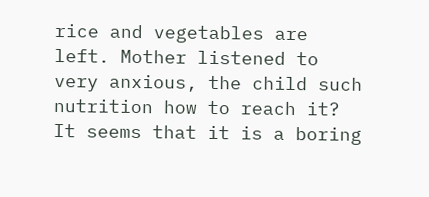rice and vegetables are left. Mother listened to very anxious, the child such nutrition how to reach it? It seems that it is a boring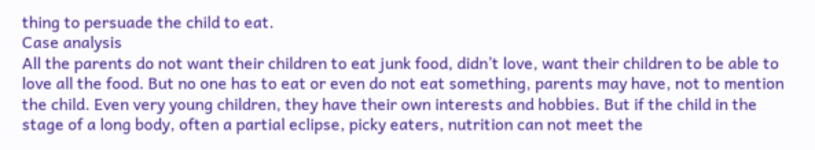thing to persuade the child to eat.
Case analysis
All the parents do not want their children to eat junk food, didn’t love, want their children to be able to love all the food. But no one has to eat or even do not eat something, parents may have, not to mention the child. Even very young children, they have their own interests and hobbies. But if the child in the stage of a long body, often a partial eclipse, picky eaters, nutrition can not meet the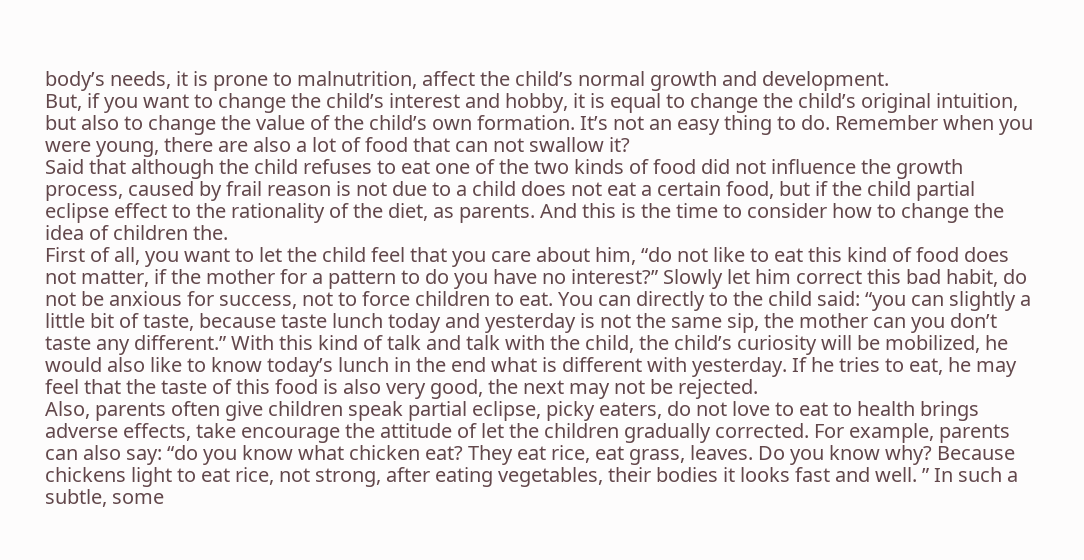body’s needs, it is prone to malnutrition, affect the child’s normal growth and development.
But, if you want to change the child’s interest and hobby, it is equal to change the child’s original intuition, but also to change the value of the child’s own formation. It’s not an easy thing to do. Remember when you were young, there are also a lot of food that can not swallow it?
Said that although the child refuses to eat one of the two kinds of food did not influence the growth process, caused by frail reason is not due to a child does not eat a certain food, but if the child partial eclipse effect to the rationality of the diet, as parents. And this is the time to consider how to change the idea of children the.
First of all, you want to let the child feel that you care about him, “do not like to eat this kind of food does not matter, if the mother for a pattern to do you have no interest?” Slowly let him correct this bad habit, do not be anxious for success, not to force children to eat. You can directly to the child said: “you can slightly a little bit of taste, because taste lunch today and yesterday is not the same sip, the mother can you don’t taste any different.” With this kind of talk and talk with the child, the child’s curiosity will be mobilized, he would also like to know today’s lunch in the end what is different with yesterday. If he tries to eat, he may feel that the taste of this food is also very good, the next may not be rejected.
Also, parents often give children speak partial eclipse, picky eaters, do not love to eat to health brings adverse effects, take encourage the attitude of let the children gradually corrected. For example, parents can also say: “do you know what chicken eat? They eat rice, eat grass, leaves. Do you know why? Because chickens light to eat rice, not strong, after eating vegetables, their bodies it looks fast and well. ” In such a subtle, some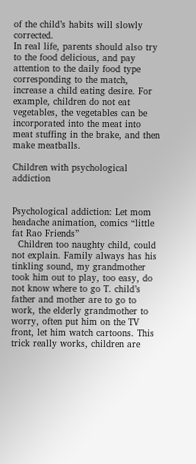of the child’s habits will slowly corrected.
In real life, parents should also try to the food delicious, and pay attention to the daily food type corresponding to the match, increase a child eating desire. For example, children do not eat vegetables, the vegetables can be incorporated into the meat into meat stuffing in the brake, and then make meatballs.

Children with psychological addiction


Psychological addiction: Let mom headache animation, comics “little fat Rao Friends”
  Children too naughty child, could not explain. Family always has his tinkling sound, my grandmother took him out to play, too easy, do not know where to go T. child’s father and mother are to go to work, the elderly grandmother to worry, often put him on the TV front, let him watch cartoons. This trick really works, children are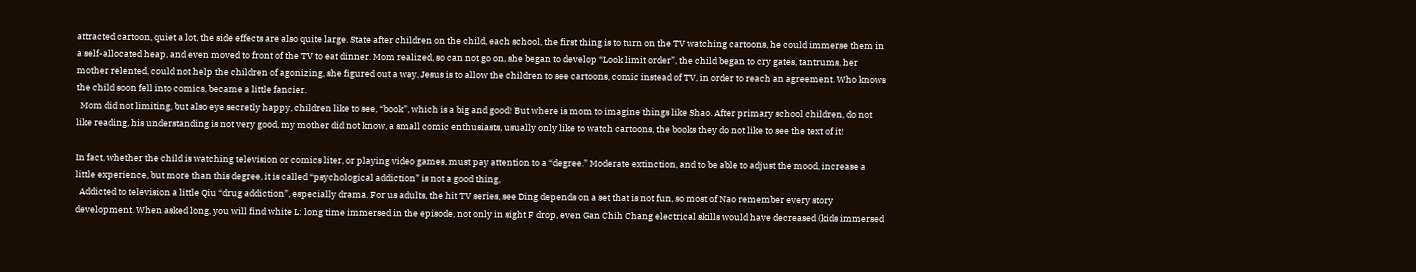attracted cartoon, quiet a lot, the side effects are also quite large. State after children on the child, each school, the first thing is to turn on the TV watching cartoons, he could immerse them in a self-allocated heap, and even moved to front of the TV to eat dinner. Mom realized, so can not go on, she began to develop “Look limit order”, the child began to cry gates, tantrums, her mother relented, could not help the children of agonizing, she figured out a way, Jesus is to allow the children to see cartoons, comic instead of TV, in order to reach an agreement. Who knows the child soon fell into comics, became a little fancier.
  Mom did not limiting, but also eye secretly happy, children like to see, “book”, which is a big and good! But where is mom to imagine things like Shao. After primary school children, do not like reading, his understanding is not very good, my mother did not know, a small comic enthusiasts, usually only like to watch cartoons, the books they do not like to see the text of it!

In fact, whether the child is watching television or comics liter, or playing video games, must pay attention to a “degree.” Moderate extinction, and to be able to adjust the mood, increase a little experience, but more than this degree, it is called “psychological addiction” is not a good thing,
  Addicted to television a little Qiu “drug addiction”, especially drama. For us adults, the hit TV series, see Ding depends on a set that is not fun, so most of Nao remember every story development. When asked long, you will find white L: long time immersed in the episode, not only in sight F drop, even Gan Chih Chang electrical skills would have decreased (kids immersed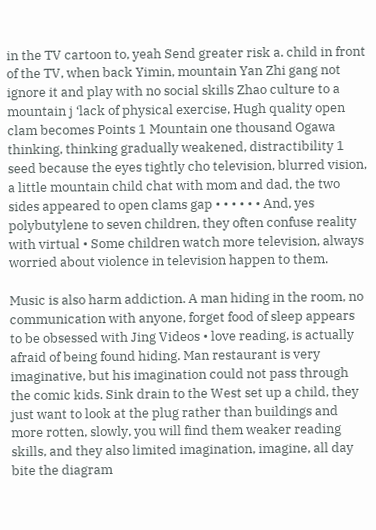in the TV cartoon to, yeah Send greater risk a. child in front of the TV, when back Yimin, mountain Yan Zhi gang not ignore it and play with no social skills Zhao culture to a mountain j ‘lack of physical exercise, Hugh quality open clam becomes Points 1 Mountain one thousand Ogawa thinking, thinking gradually weakened, distractibility 1 seed because the eyes tightly cho television, blurred vision, a little mountain child chat with mom and dad, the two sides appeared to open clams gap • • • • • • And, yes polybutylene to seven children, they often confuse reality with virtual • Some children watch more television, always worried about violence in television happen to them.

Music is also harm addiction. A man hiding in the room, no communication with anyone, forget food of sleep appears to be obsessed with Jing Videos • love reading, is actually afraid of being found hiding. Man restaurant is very imaginative, but his imagination could not pass through the comic kids. Sink drain to the West set up a child, they just want to look at the plug rather than buildings and more rotten, slowly, you will find them weaker reading skills, and they also limited imagination, imagine, all day bite the diagram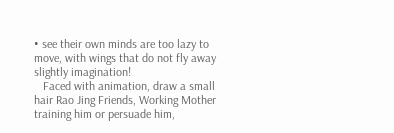• see their own minds are too lazy to move, with wings that do not fly away slightly imagination!
   Faced with animation, draw a small hair Rao Jing Friends, Working Mother training him or persuade him,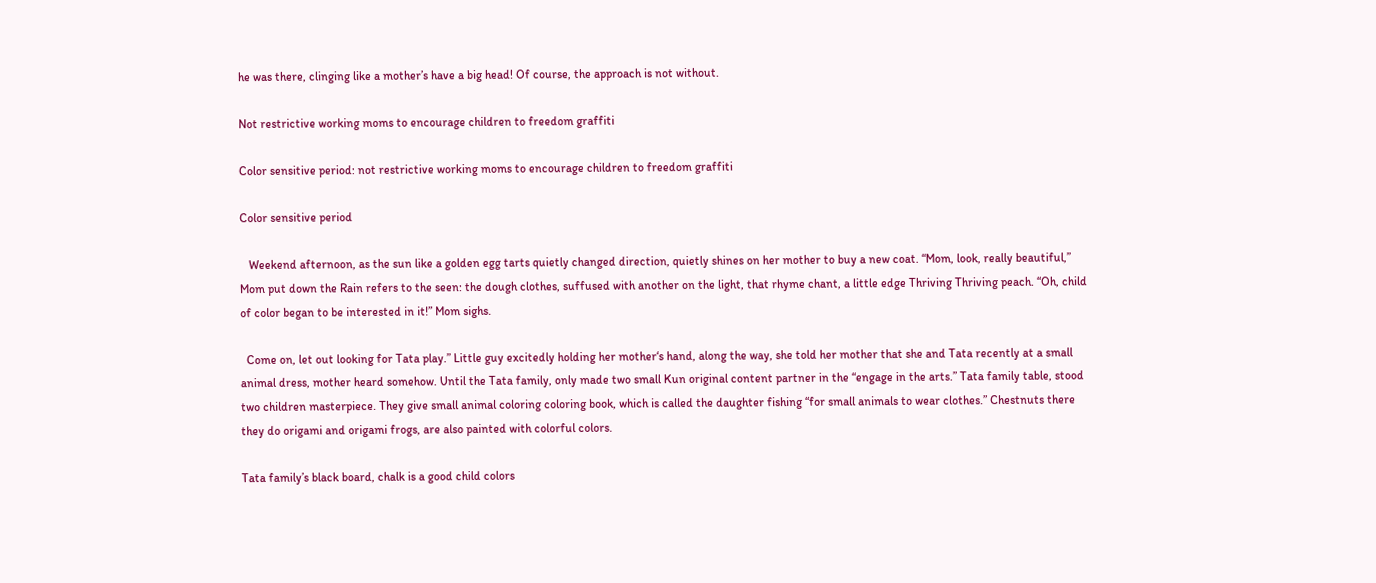he was there, clinging like a mother’s have a big head! Of course, the approach is not without.

Not restrictive working moms to encourage children to freedom graffiti

Color sensitive period: not restrictive working moms to encourage children to freedom graffiti

Color sensitive period

   Weekend afternoon, as the sun like a golden egg tarts quietly changed direction, quietly shines on her mother to buy a new coat. “Mom, look, really beautiful,” Mom put down the Rain refers to the seen: the dough clothes, suffused with another on the light, that rhyme chant, a little edge Thriving Thriving peach. “Oh, child of color began to be interested in it!” Mom sighs.

  Come on, let out looking for Tata play.” Little guy excitedly holding her mother‘s hand, along the way, she told her mother that she and Tata recently at a small animal dress, mother heard somehow. Until the Tata family, only made two small Kun original content partner in the “engage in the arts.” Tata family table, stood two children masterpiece. They give small animal coloring coloring book, which is called the daughter fishing “for small animals to wear clothes.” Chestnuts there they do origami and origami frogs, are also painted with colorful colors.

Tata family’s black board, chalk is a good child colors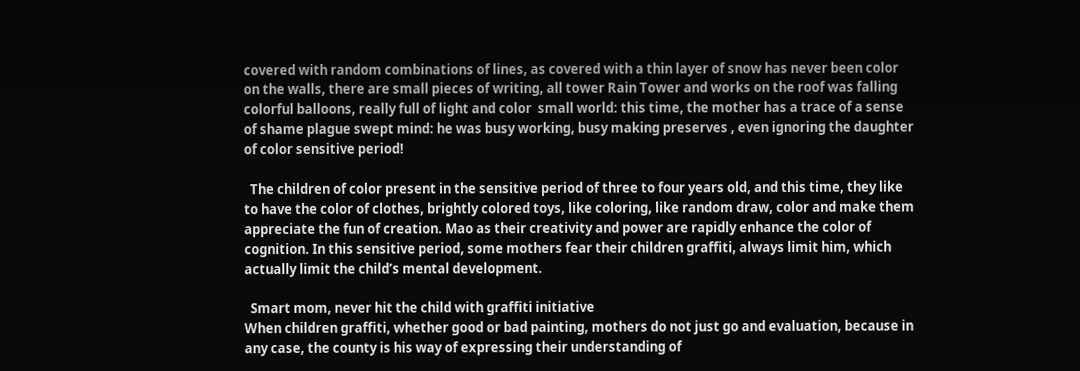covered with random combinations of lines, as covered with a thin layer of snow has never been color on the walls, there are small pieces of writing, all tower Rain Tower and works on the roof was falling colorful balloons, really full of light and color  small world: this time, the mother has a trace of a sense of shame plague swept mind: he was busy working, busy making preserves , even ignoring the daughter of color sensitive period!

  The children of color present in the sensitive period of three to four years old, and this time, they like to have the color of clothes, brightly colored toys, like coloring, like random draw, color and make them appreciate the fun of creation. Mao as their creativity and power are rapidly enhance the color of cognition. In this sensitive period, some mothers fear their children graffiti, always limit him, which actually limit the child’s mental development.

  Smart mom, never hit the child with graffiti initiative
When children graffiti, whether good or bad painting, mothers do not just go and evaluation, because in any case, the county is his way of expressing their understanding of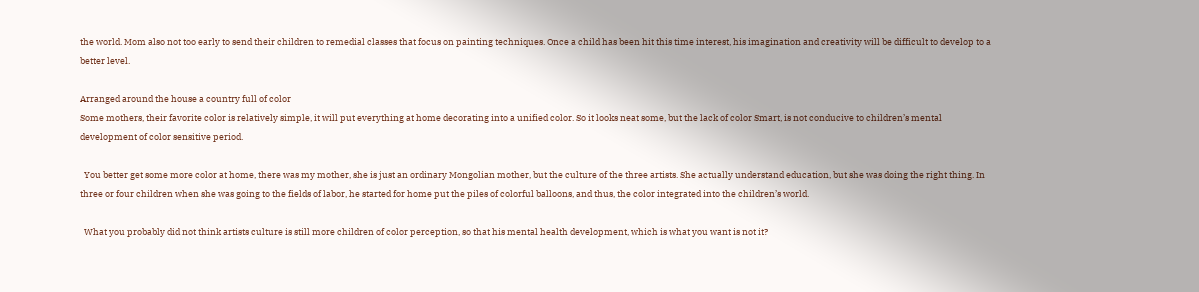the world. Mom also not too early to send their children to remedial classes that focus on painting techniques. Once a child has been hit this time interest, his imagination and creativity will be difficult to develop to a better level.

Arranged around the house a country full of color
Some mothers, their favorite color is relatively simple, it will put everything at home decorating into a unified color. So it looks neat some, but the lack of color Smart, is not conducive to children’s mental development of color sensitive period.

  You better get some more color at home, there was my mother, she is just an ordinary Mongolian mother, but the culture of the three artists. She actually understand education, but she was doing the right thing. In three or four children when she was going to the fields of labor, he started for home put the piles of colorful balloons, and thus, the color integrated into the children’s world.

  What you probably did not think artists culture is still more children of color perception, so that his mental health development, which is what you want is not it?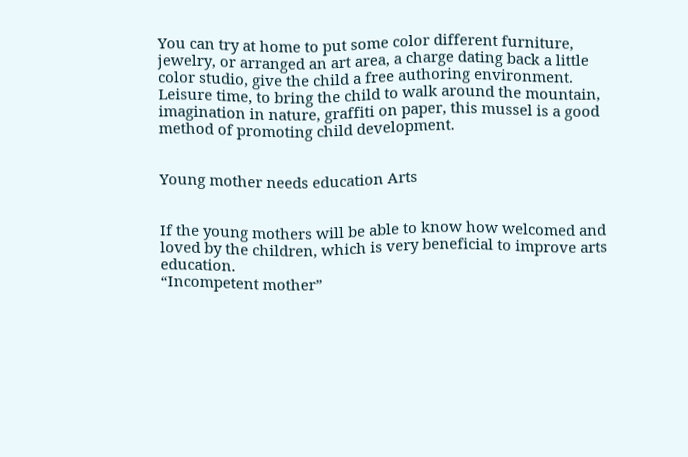You can try at home to put some color different furniture, jewelry, or arranged an art area, a charge dating back a little color studio, give the child a free authoring environment. Leisure time, to bring the child to walk around the mountain, imagination in nature, graffiti on paper, this mussel is a good method of promoting child development.


Young mother needs education Arts


If the young mothers will be able to know how welcomed and loved by the children, which is very beneficial to improve arts education.
“Incompetent mother”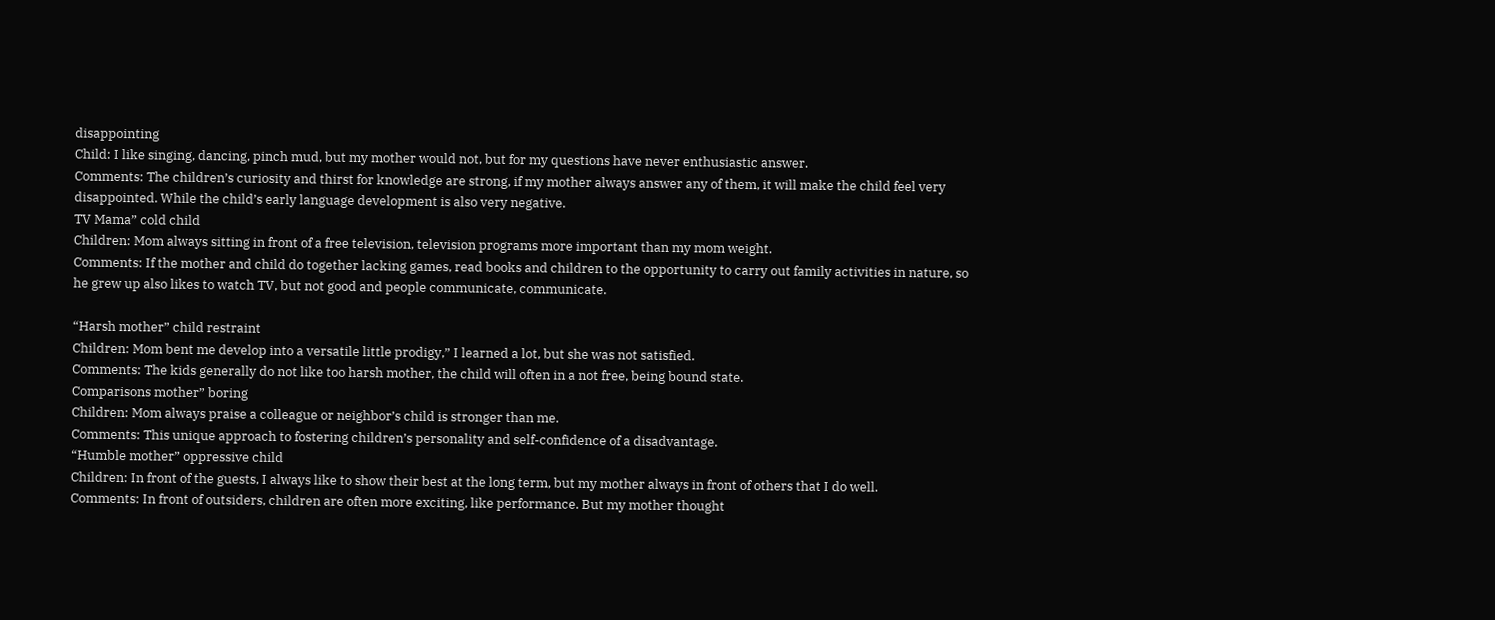disappointing
Child: I like singing, dancing, pinch mud, but my mother would not, but for my questions have never enthusiastic answer.
Comments: The children’s curiosity and thirst for knowledge are strong, if my mother always answer any of them, it will make the child feel very disappointed. While the child’s early language development is also very negative.
TV Mama” cold child
Children: Mom always sitting in front of a free television, television programs more important than my mom weight.
Comments: If the mother and child do together lacking games, read books and children to the opportunity to carry out family activities in nature, so he grew up also likes to watch TV, but not good and people communicate, communicate.

“Harsh mother” child restraint
Children: Mom bent me develop into a versatile little prodigy,” I learned a lot, but she was not satisfied.
Comments: The kids generally do not like too harsh mother, the child will often in a not free, being bound state.
Comparisons mother” boring
Children: Mom always praise a colleague or neighbor’s child is stronger than me.
Comments: This unique approach to fostering children’s personality and self-confidence of a disadvantage.
“Humble mother” oppressive child
Children: In front of the guests, I always like to show their best at the long term, but my mother always in front of others that I do well.
Comments: In front of outsiders, children are often more exciting, like performance. But my mother thought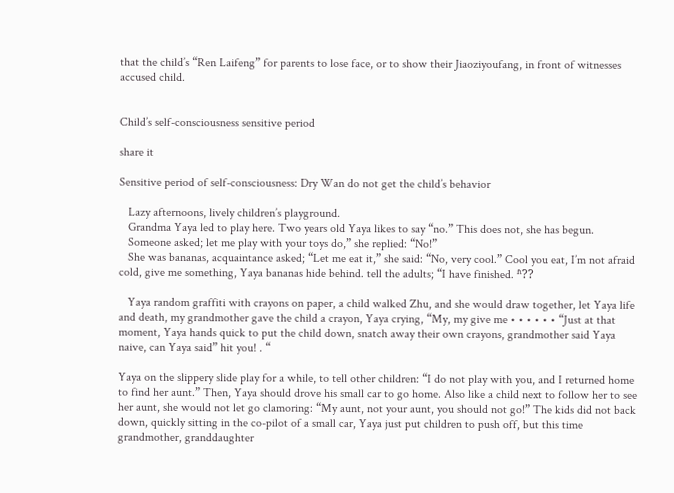that the child’s “Ren Laifeng” for parents to lose face, or to show their Jiaoziyoufang, in front of witnesses accused child.


Child’s self-consciousness sensitive period

share it

Sensitive period of self-consciousness: Dry Wan do not get the child’s behavior

   Lazy afternoons, lively children’s playground.
   Grandma Yaya led to play here. Two years old Yaya likes to say “no.” This does not, she has begun.
   Someone asked; let me play with your toys do,” she replied: “No!”
   She was bananas, acquaintance asked; “Let me eat it,” she said: “No, very cool.” Cool you eat, I’m not afraid cold, give me something, Yaya bananas hide behind. tell the adults; “I have finished. ʱ??

   Yaya random graffiti with crayons on paper, a child walked Zhu, and she would draw together, let Yaya life and death, my grandmother gave the child a crayon, Yaya crying, “My, my give me • • • • • • “Just at that moment, Yaya hands quick to put the child down, snatch away their own crayons, grandmother said Yaya naive, can Yaya said” hit you! . “

Yaya on the slippery slide play for a while, to tell other children: “I do not play with you, and I returned home to find her aunt.” Then, Yaya should drove his small car to go home. Also like a child next to follow her to see her aunt, she would not let go clamoring: “My aunt, not your aunt, you should not go!” The kids did not back down, quickly sitting in the co-pilot of a small car, Yaya just put children to push off, but this time grandmother, granddaughter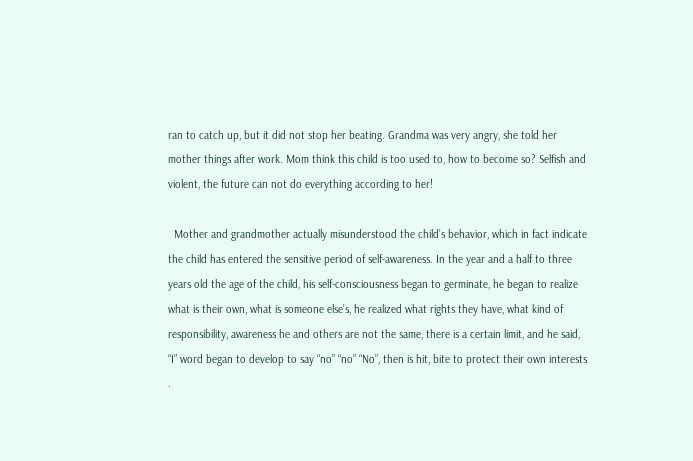ran to catch up, but it did not stop her beating. Grandma was very angry, she told her mother things after work. Mom think this child is too used to, how to become so? Selfish and violent, the future can not do everything according to her!

  Mother and grandmother actually misunderstood the child’s behavior, which in fact indicate the child has entered the sensitive period of self-awareness. In the year and a half to three years old the age of the child, his self-consciousness began to germinate, he began to realize what is their own, what is someone else’s, he realized what rights they have, what kind of responsibility, awareness he and others are not the same, there is a certain limit, and he said, “I” word began to develop to say “no” “no” “No”, then is hit, bite to protect their own interests .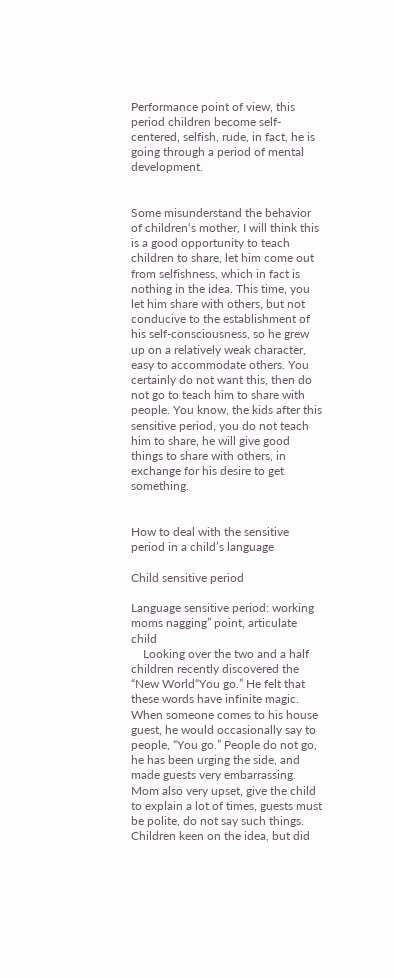Performance point of view, this period children become self-centered, selfish, rude, in fact, he is going through a period of mental development.


Some misunderstand the behavior of children‘s mother, I will think this is a good opportunity to teach children to share, let him come out from selfishness, which in fact is nothing in the idea. This time, you let him share with others, but not conducive to the establishment of his self-consciousness, so he grew up on a relatively weak character, easy to accommodate others. You certainly do not want this, then do not go to teach him to share with people. You know, the kids after this sensitive period, you do not teach him to share, he will give good things to share with others, in exchange for his desire to get something.


How to deal with the sensitive period in a child’s language

Child sensitive period

Language sensitive period: working moms nagging” point, articulate child
    Looking over the two and a half children recently discovered the “New World“You go.” He felt that these words have infinite magic. When someone comes to his house guest, he would occasionally say to people, “You go.” People do not go, he has been urging the side, and made guests very embarrassing. Mom also very upset, give the child to explain a lot of times, guests must be polite, do not say such things. Children keen on the idea, but did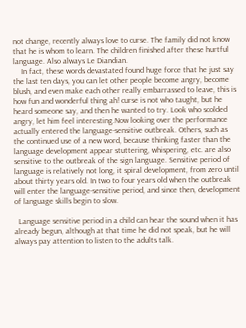not change, recently always love to curse. The family did not know that he is whom to learn. The children finished after these hurtful language. Also always Le Diandian.
    In fact, these words devastated found huge force that he just say the last ten days, you can let other people become angry, become blush, and even make each other really embarrassed to leave, this is how fun and wonderful thing ah! curse is not who taught, but he heard someone say, and then he wanted to try. Look who scolded angry, let him feel interesting.Now looking over the performance actually entered the language-sensitive outbreak. Others, such as the continued use of a new word, because thinking faster than the language development appear stuttering, whispering, etc. are also sensitive to the outbreak of the sign language. Sensitive period of language is relatively not long, it spiral development, from zero until about thirty years old. In two to four years old when the outbreak will enter the language-sensitive period, and since then, development of language skills begin to slow.

  Language sensitive period in a child can hear the sound when it has already begun, although at that time he did not speak, but he will always pay attention to listen to the adults talk.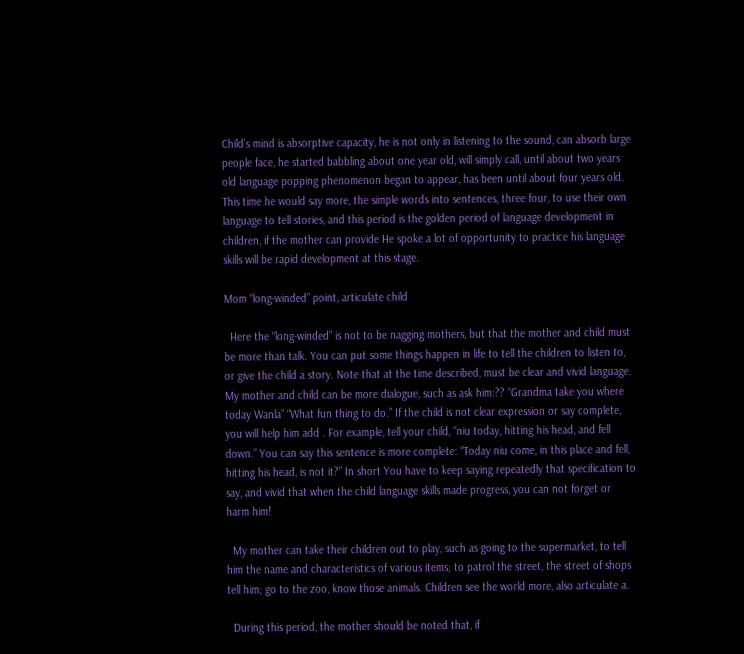Child’s mind is absorptive capacity, he is not only in listening to the sound, can absorb large people face, he started babbling about one year old, will simply call, until about two years old language popping phenomenon began to appear, has been until about four years old. This time he would say more, the simple words into sentences, three four, to use their own language to tell stories, and this period is the golden period of language development in children, if the mother can provide He spoke a lot of opportunity to practice his language skills will be rapid development at this stage.

Mom “long-winded” point, articulate child

  Here the “long-winded” is not to be nagging mothers, but that the mother and child must be more than talk. You can put some things happen in life to tell the children to listen to, or give the child a story. Note that at the time described, must be clear and vivid language. My mother and child can be more dialogue, such as ask him:?? “Grandma take you where today Wanla” “What fun thing to do.” If the child is not clear expression or say complete, you will help him add . For example, tell your child, “niu today, hitting his head, and fell down.” You can say this sentence is more complete: “Today niu come, in this place and fell, hitting his head, is not it?” In short You have to keep saying repeatedly that specification to say, and vivid that when the child language skills made progress, you can not forget or harm him!

  My mother can take their children out to play, such as going to the supermarket, to tell him the name and characteristics of various items; to patrol the street, the street of shops tell him; go to the zoo, know those animals. Children see the world more, also articulate a.

  During this period, the mother should be noted that, if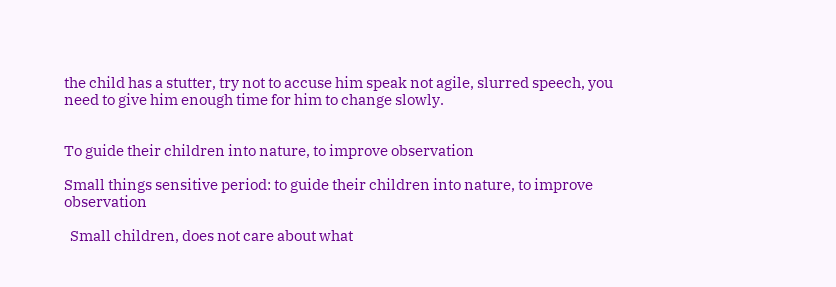the child has a stutter, try not to accuse him speak not agile, slurred speech, you need to give him enough time for him to change slowly.


To guide their children into nature, to improve observation

Small things sensitive period: to guide their children into nature, to improve observation

  Small children, does not care about what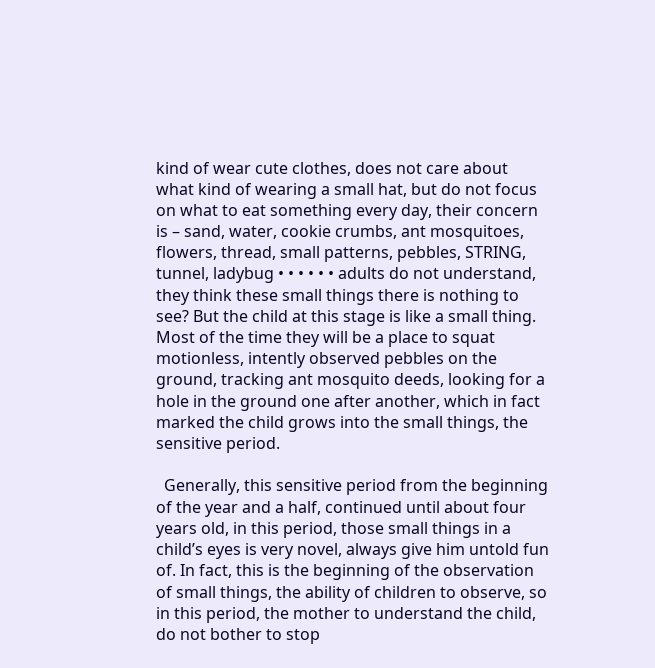kind of wear cute clothes, does not care about what kind of wearing a small hat, but do not focus on what to eat something every day, their concern is – sand, water, cookie crumbs, ant mosquitoes, flowers, thread, small patterns, pebbles, STRING, tunnel, ladybug • • • • • • adults do not understand, they think these small things there is nothing to see? But the child at this stage is like a small thing. Most of the time they will be a place to squat motionless, intently observed pebbles on the ground, tracking ant mosquito deeds, looking for a hole in the ground one after another, which in fact marked the child grows into the small things, the sensitive period.

  Generally, this sensitive period from the beginning of the year and a half, continued until about four years old, in this period, those small things in a child’s eyes is very novel, always give him untold fun of. In fact, this is the beginning of the observation of small things, the ability of children to observe, so in this period, the mother to understand the child, do not bother to stop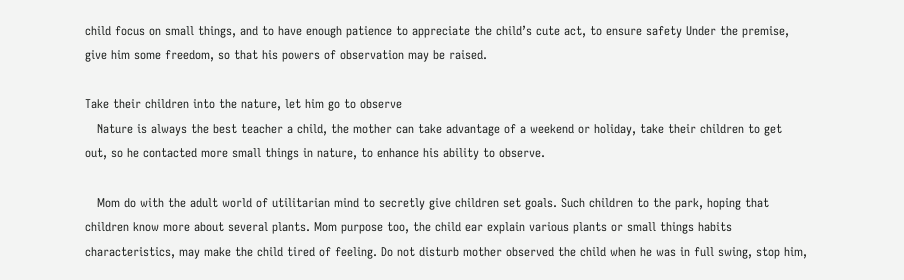child focus on small things, and to have enough patience to appreciate the child’s cute act, to ensure safety Under the premise, give him some freedom, so that his powers of observation may be raised.

Take their children into the nature, let him go to observe
   Nature is always the best teacher a child, the mother can take advantage of a weekend or holiday, take their children to get out, so he contacted more small things in nature, to enhance his ability to observe.

   Mom do with the adult world of utilitarian mind to secretly give children set goals. Such children to the park, hoping that children know more about several plants. Mom purpose too, the child ear explain various plants or small things habits characteristics, may make the child tired of feeling. Do not disturb mother observed the child when he was in full swing, stop him,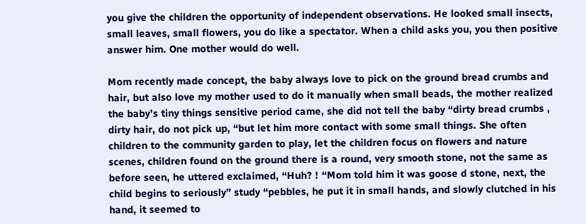you give the children the opportunity of independent observations. He looked small insects, small leaves, small flowers, you do like a spectator. When a child asks you, you then positive answer him. One mother would do well.

Mom recently made concept, the baby always love to pick on the ground bread crumbs and hair, but also love my mother used to do it manually when small beads, the mother realized the baby’s tiny things sensitive period came, she did not tell the baby “dirty bread crumbs , dirty hair, do not pick up, “but let him more contact with some small things. She often children to the community garden to play, let the children focus on flowers and nature scenes, children found on the ground there is a round, very smooth stone, not the same as before seen, he uttered exclaimed, “Huh? ! “Mom told him it was goose d stone, next, the child begins to seriously” study “pebbles, he put it in small hands, and slowly clutched in his hand, it seemed to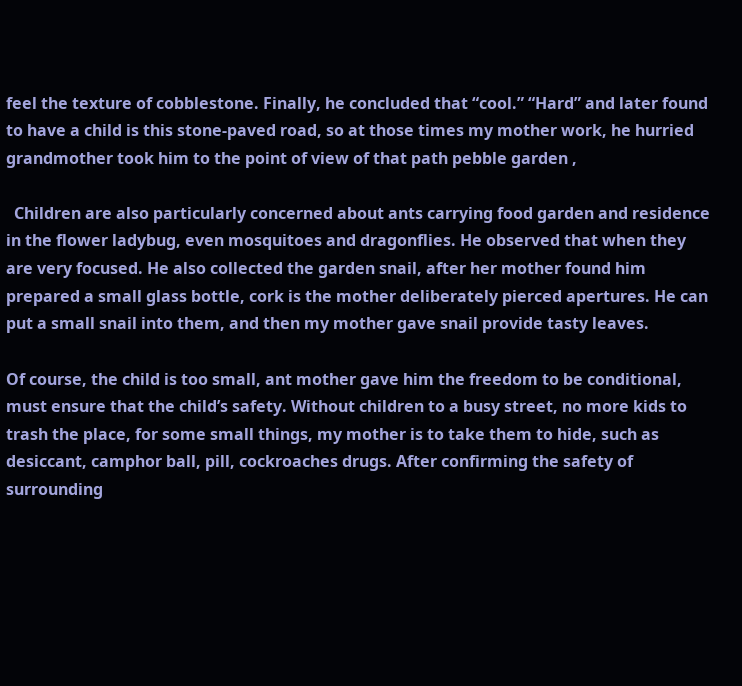feel the texture of cobblestone. Finally, he concluded that “cool.” “Hard” and later found to have a child is this stone-paved road, so at those times my mother work, he hurried grandmother took him to the point of view of that path pebble garden ,

  Children are also particularly concerned about ants carrying food garden and residence in the flower ladybug, even mosquitoes and dragonflies. He observed that when they are very focused. He also collected the garden snail, after her mother found him prepared a small glass bottle, cork is the mother deliberately pierced apertures. He can put a small snail into them, and then my mother gave snail provide tasty leaves.

Of course, the child is too small, ant mother gave him the freedom to be conditional, must ensure that the child’s safety. Without children to a busy street, no more kids to trash the place, for some small things, my mother is to take them to hide, such as desiccant, camphor ball, pill, cockroaches drugs. After confirming the safety of surrounding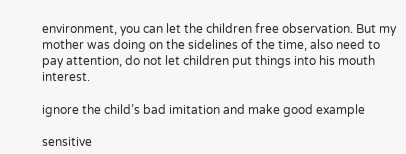environment, you can let the children free observation. But my mother was doing on the sidelines of the time, also need to pay attention, do not let children put things into his mouth interest.

ignore the child’s bad imitation and make good example

sensitive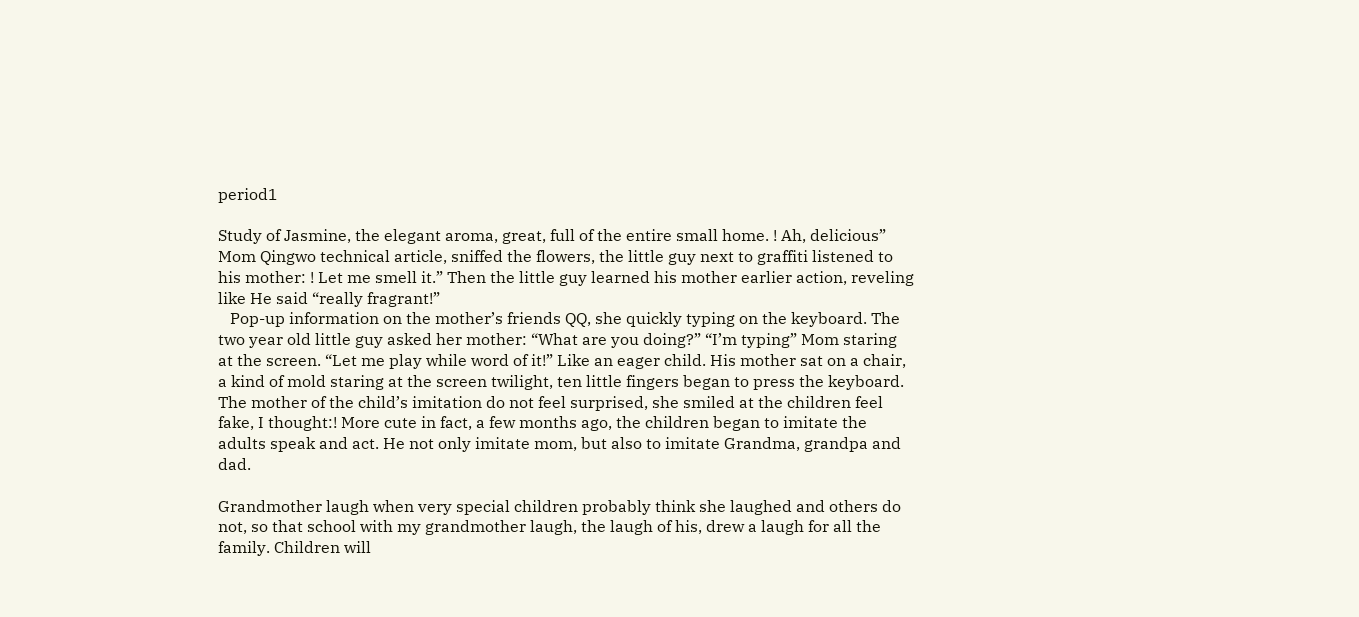period1

Study of Jasmine, the elegant aroma, great, full of the entire small home. ! Ah, delicious” Mom Qingwo technical article, sniffed the flowers, the little guy next to graffiti listened to his mother: ! Let me smell it.” Then the little guy learned his mother earlier action, reveling like He said “really fragrant!”
   Pop-up information on the mother’s friends QQ, she quickly typing on the keyboard. The two year old little guy asked her mother: “What are you doing?” “I’m typing” Mom staring at the screen. “Let me play while word of it!” Like an eager child. His mother sat on a chair, a kind of mold staring at the screen twilight, ten little fingers began to press the keyboard. The mother of the child’s imitation do not feel surprised, she smiled at the children feel fake, I thought:! More cute in fact, a few months ago, the children began to imitate the adults speak and act. He not only imitate mom, but also to imitate Grandma, grandpa and dad.

Grandmother laugh when very special children probably think she laughed and others do not, so that school with my grandmother laugh, the laugh of his, drew a laugh for all the family. Children will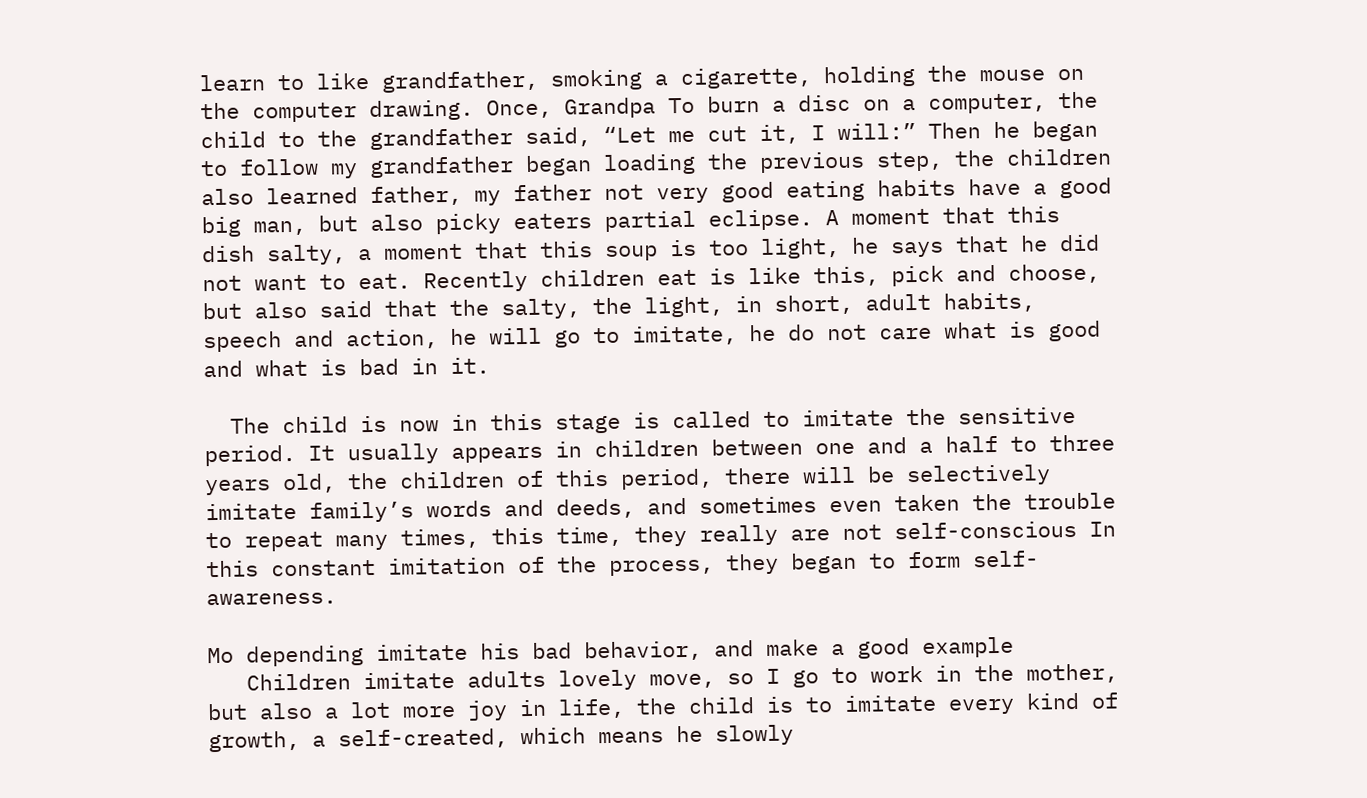learn to like grandfather, smoking a cigarette, holding the mouse on the computer drawing. Once, Grandpa To burn a disc on a computer, the child to the grandfather said, “Let me cut it, I will:” Then he began to follow my grandfather began loading the previous step, the children also learned father, my father not very good eating habits have a good big man, but also picky eaters partial eclipse. A moment that this dish salty, a moment that this soup is too light, he says that he did not want to eat. Recently children eat is like this, pick and choose, but also said that the salty, the light, in short, adult habits, speech and action, he will go to imitate, he do not care what is good and what is bad in it.

  The child is now in this stage is called to imitate the sensitive period. It usually appears in children between one and a half to three years old, the children of this period, there will be selectively imitate family’s words and deeds, and sometimes even taken the trouble to repeat many times, this time, they really are not self-conscious In this constant imitation of the process, they began to form self-awareness.

Mo depending imitate his bad behavior, and make a good example
   Children imitate adults lovely move, so I go to work in the mother, but also a lot more joy in life, the child is to imitate every kind of growth, a self-created, which means he slowly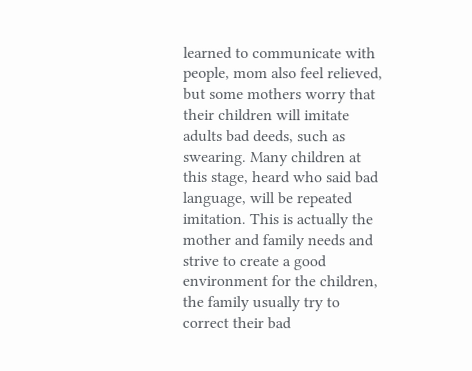learned to communicate with people, mom also feel relieved, but some mothers worry that their children will imitate adults bad deeds, such as swearing. Many children at this stage, heard who said bad language, will be repeated imitation. This is actually the mother and family needs and strive to create a good environment for the children, the family usually try to correct their bad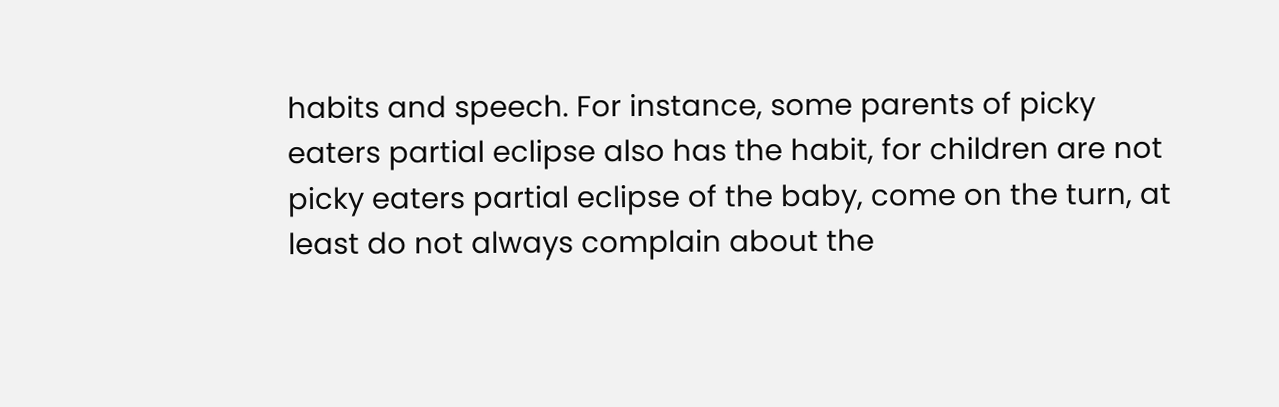habits and speech. For instance, some parents of picky eaters partial eclipse also has the habit, for children are not picky eaters partial eclipse of the baby, come on the turn, at least do not always complain about the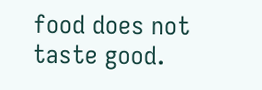food does not taste good.